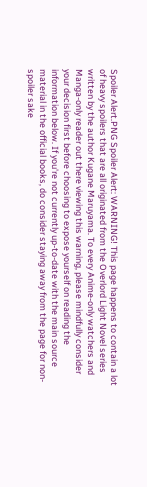Spoiler Alert.PNG Spoiler Alert: WARNING! This page happens to contain a lot of heavy spoilers that are all originated from the Overlord Light Novel series written by the author Kugane Maruyama. To every Anime-only watchers and Manga-only reader out there viewing this warning, please mindfully consider your decision first before choosing to expose yourself on reading the information below. If you're not currently up-to-date with the main source material in the official books, do consider staying away from the page for non-spoiler sake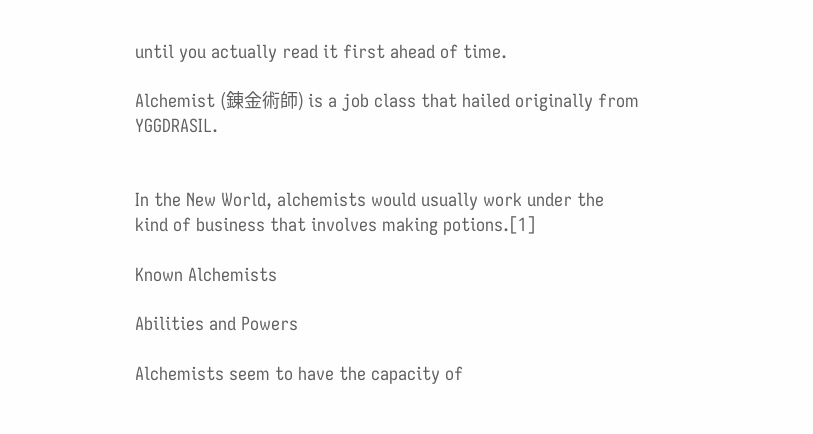until you actually read it first ahead of time.

Alchemist (錬金術師) is a job class that hailed originally from YGGDRASIL.


In the New World, alchemists would usually work under the kind of business that involves making potions.[1]

Known Alchemists

Abilities and Powers

Alchemists seem to have the capacity of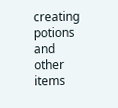creating potions and other items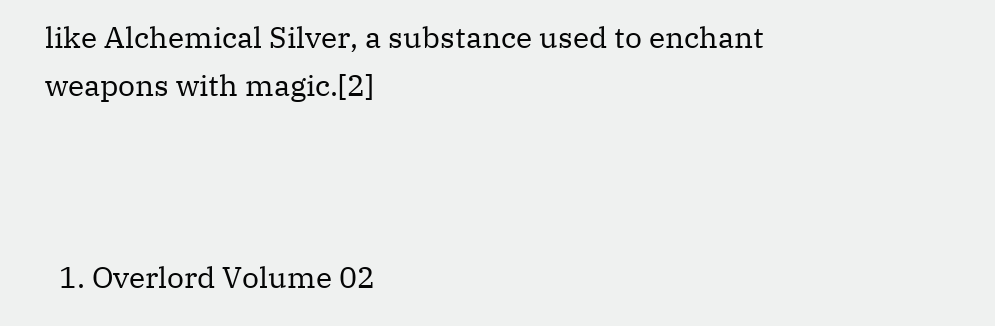like Alchemical Silver, a substance used to enchant weapons with magic.[2]



  1. Overlord Volume 02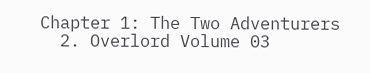Chapter 1: The Two Adventurers
  2. Overlord Volume 03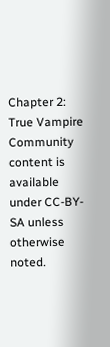Chapter 2: True Vampire
Community content is available under CC-BY-SA unless otherwise noted.